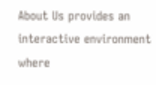About Us provides an interactive environment where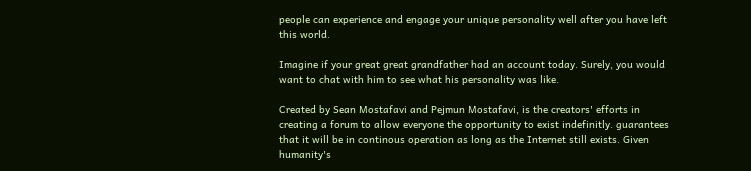people can experience and engage your unique personality well after you have left this world.

Imagine if your great great grandfather had an account today. Surely, you would want to chat with him to see what his personality was like.

Created by Sean Mostafavi and Pejmun Mostafavi, is the creators' efforts in creating a forum to allow everyone the opportunity to exist indefinitly. guarantees that it will be in continous operation as long as the Internet still exists. Given humanity's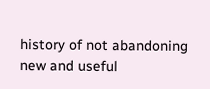history of not abandoning new and useful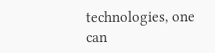technologies, one can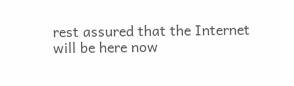rest assured that the Internet will be here now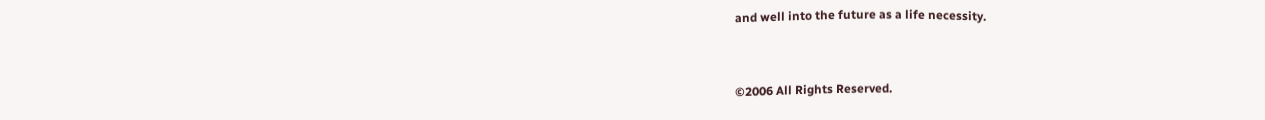and well into the future as a life necessity.



©2006 All Rights Reserved.